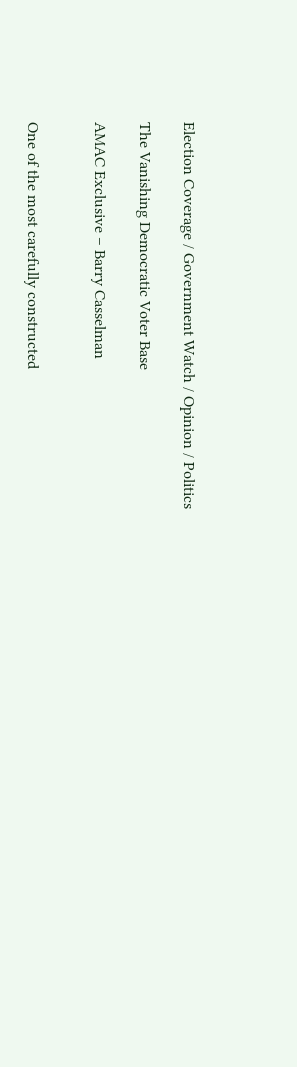Election Coverage / Government Watch / Opinion / Politics

The Vanishing Democratic Voter Base

AMAC Exclusive – Barry Casselman


One of the most carefully constructed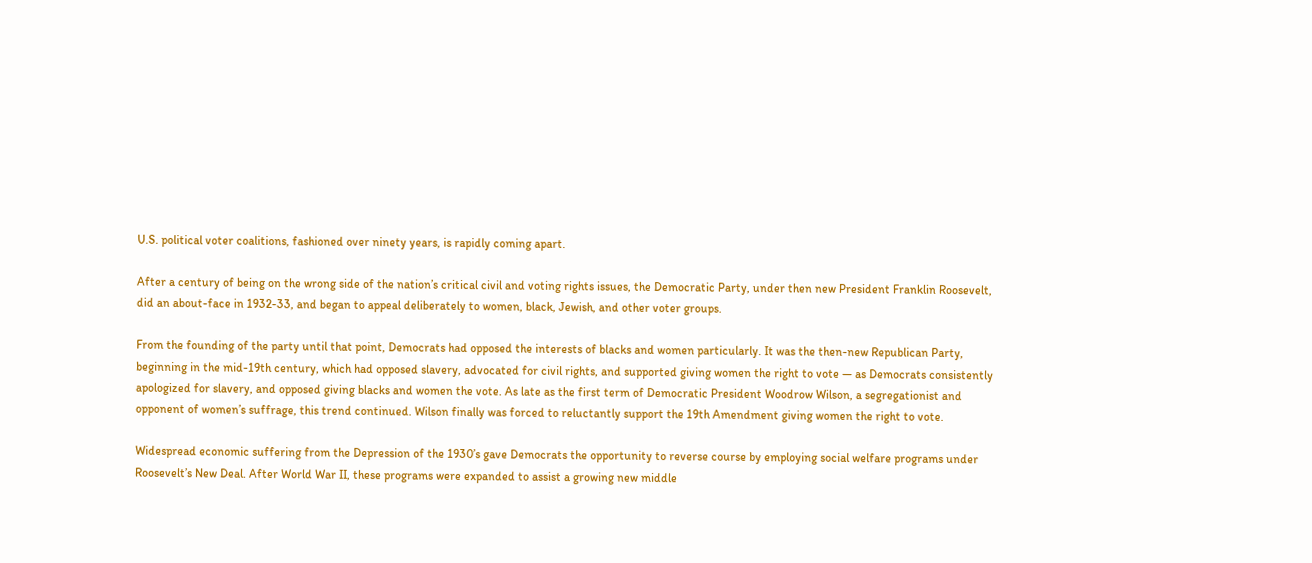U.S. political voter coalitions, fashioned over ninety years, is rapidly coming apart.

After a century of being on the wrong side of the nation’s critical civil and voting rights issues, the Democratic Party, under then new President Franklin Roosevelt, did an about-face in 1932-33, and began to appeal deliberately to women, black, Jewish, and other voter groups.

From the founding of the party until that point, Democrats had opposed the interests of blacks and women particularly. It was the then-new Republican Party, beginning in the mid-19th century, which had opposed slavery, advocated for civil rights, and supported giving women the right to vote — as Democrats consistently apologized for slavery, and opposed giving blacks and women the vote. As late as the first term of Democratic President Woodrow Wilson, a segregationist and opponent of women’s suffrage, this trend continued. Wilson finally was forced to reluctantly support the 19th Amendment giving women the right to vote.

Widespread economic suffering from the Depression of the 1930’s gave Democrats the opportunity to reverse course by employing social welfare programs under Roosevelt’s New Deal. After World War II, these programs were expanded to assist a growing new middle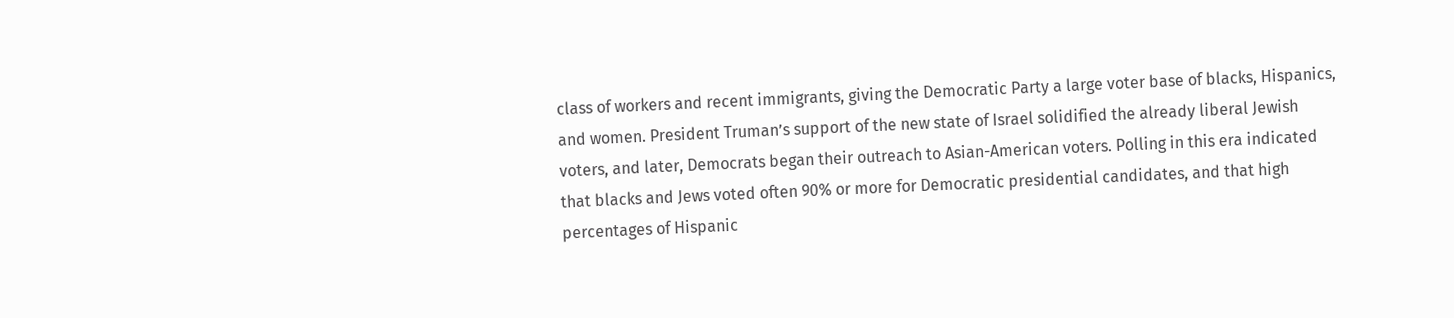class of workers and recent immigrants, giving the Democratic Party a large voter base of blacks, Hispanics, and women. President Truman’s support of the new state of Israel solidified the already liberal Jewish voters, and later, Democrats began their outreach to Asian-American voters. Polling in this era indicated that blacks and Jews voted often 90% or more for Democratic presidential candidates, and that high percentages of Hispanic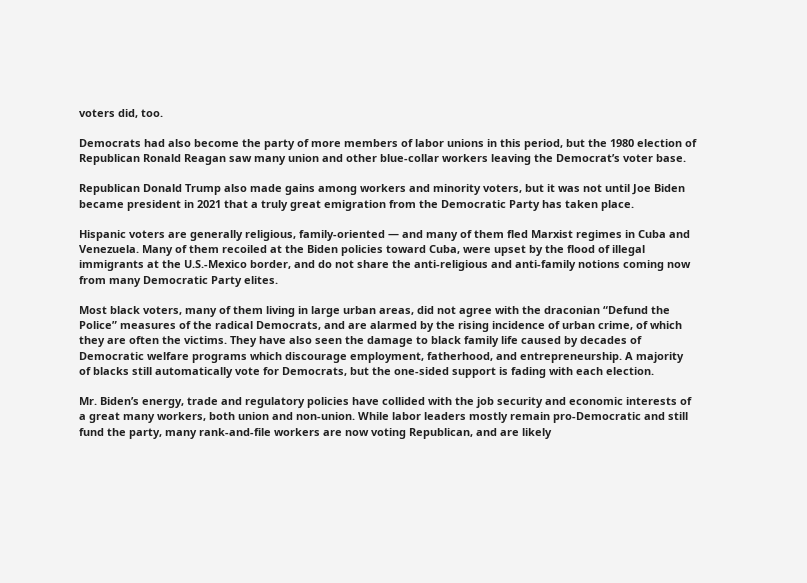voters did, too.

Democrats had also become the party of more members of labor unions in this period, but the 1980 election of Republican Ronald Reagan saw many union and other blue-collar workers leaving the Democrat’s voter base.

Republican Donald Trump also made gains among workers and minority voters, but it was not until Joe Biden became president in 2021 that a truly great emigration from the Democratic Party has taken place.

Hispanic voters are generally religious, family-oriented — and many of them fled Marxist regimes in Cuba and Venezuela. Many of them recoiled at the Biden policies toward Cuba, were upset by the flood of illegal immigrants at the U.S.-Mexico border, and do not share the anti-religious and anti-family notions coming now from many Democratic Party elites.

Most black voters, many of them living in large urban areas, did not agree with the draconian “Defund the Police” measures of the radical Democrats, and are alarmed by the rising incidence of urban crime, of which they are often the victims. They have also seen the damage to black family life caused by decades of Democratic welfare programs which discourage employment, fatherhood, and entrepreneurship. A majority of blacks still automatically vote for Democrats, but the one-sided support is fading with each election.

Mr. Biden’s energy, trade and regulatory policies have collided with the job security and economic interests of a great many workers, both union and non-union. While labor leaders mostly remain pro-Democratic and still fund the party, many rank-and-file workers are now voting Republican, and are likely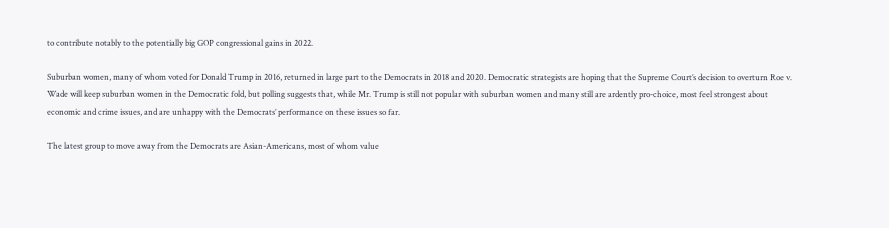to contribute notably to the potentially big GOP congressional gains in 2022.

Suburban women, many of whom voted for Donald Trump in 2016, returned in large part to the Democrats in 2018 and 2020. Democratic strategists are hoping that the Supreme Court’s decision to overturn Roe v. Wade will keep suburban women in the Democratic fold, but polling suggests that, while Mr. Trump is still not popular with suburban women and many still are ardently pro-choice, most feel strongest about economic and crime issues, and are unhappy with the Democrats’ performance on these issues so far.

The latest group to move away from the Democrats are Asian-Americans, most of whom value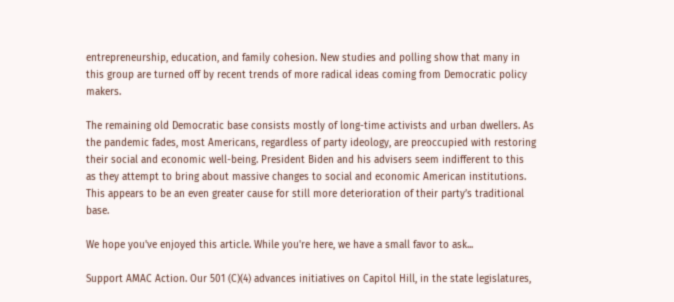entrepreneurship, education, and family cohesion. New studies and polling show that many in this group are turned off by recent trends of more radical ideas coming from Democratic policy makers.

The remaining old Democratic base consists mostly of long-time activists and urban dwellers. As the pandemic fades, most Americans, regardless of party ideology, are preoccupied with restoring their social and economic well-being. President Biden and his advisers seem indifferent to this as they attempt to bring about massive changes to social and economic American institutions. This appears to be an even greater cause for still more deterioration of their party’s traditional base.

We hope you've enjoyed this article. While you're here, we have a small favor to ask...

Support AMAC Action. Our 501 (C)(4) advances initiatives on Capitol Hill, in the state legislatures,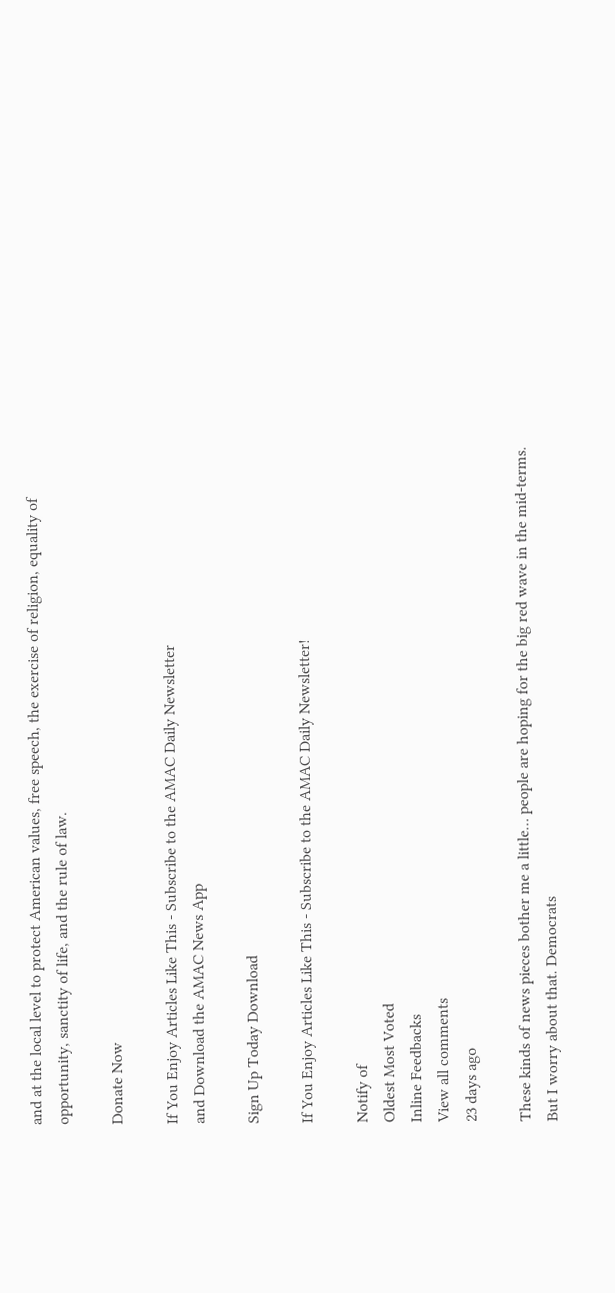and at the local level to protect American values, free speech, the exercise of religion, equality of opportunity, sanctity of life, and the rule of law.

Donate Now

If You Enjoy Articles Like This - Subscribe to the AMAC Daily Newsletter
and Download the AMAC News App

Sign Up Today Download

If You Enjoy Articles Like This - Subscribe to the AMAC Daily Newsletter!

Notify of
Oldest Most Voted
Inline Feedbacks
View all comments
23 days ago

These kinds of news pieces bother me a little… people are hoping for the big red wave in the mid-terms. But I worry about that. Democrats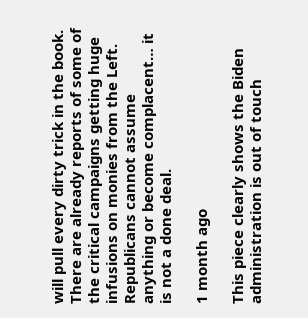will pull every dirty trick in the book. There are already reports of some of the critical campaigns getting huge infusions on monies from the Left. Republicans cannot assume anything or become complacent… it is not a done deal.

1 month ago

This piece clearly shows the Biden administration is out of touch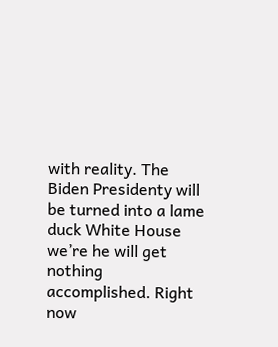with reality. The Biden Presidenty will be turned into a lame duck White House we’re he will get nothing accomplished. Right now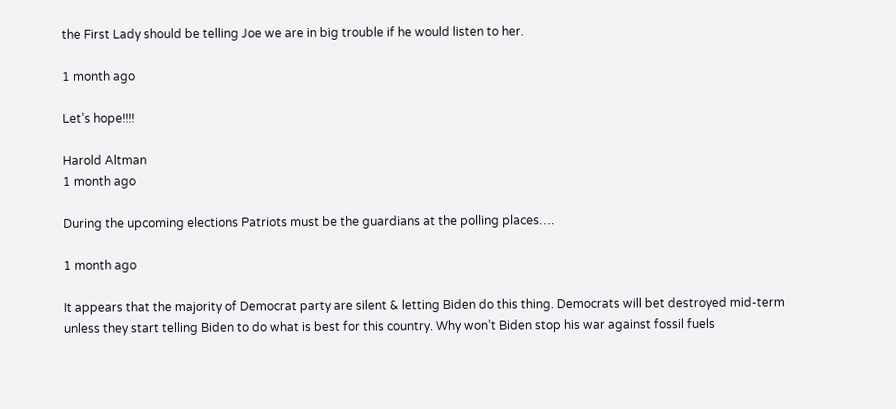the First Lady should be telling Joe we are in big trouble if he would listen to her.

1 month ago

Let’s hope!!!!

Harold Altman
1 month ago

During the upcoming elections Patriots must be the guardians at the polling places….

1 month ago

It appears that the majority of Democrat party are silent & letting Biden do this thing. Democrats will bet destroyed mid-term unless they start telling Biden to do what is best for this country. Why won’t Biden stop his war against fossil fuels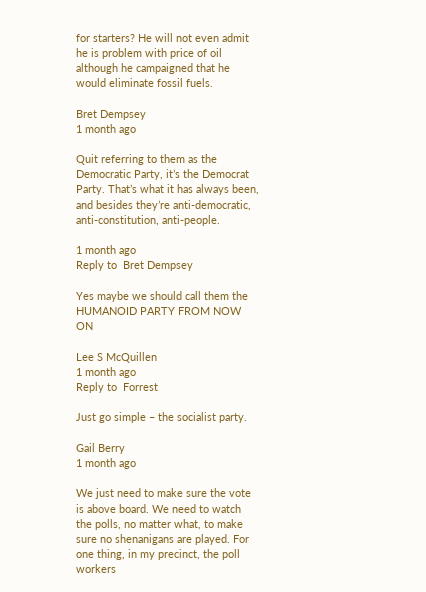for starters? He will not even admit he is problem with price of oil although he campaigned that he would eliminate fossil fuels.

Bret Dempsey
1 month ago

Quit referring to them as the Democratic Party, it’s the Democrat Party. That’s what it has always been, and besides they’re anti-democratic, anti-constitution, anti-people.

1 month ago
Reply to  Bret Dempsey

Yes maybe we should call them the HUMANOID PARTY FROM NOW ON

Lee S McQuillen
1 month ago
Reply to  Forrest

Just go simple – the socialist party.

Gail Berry
1 month ago

We just need to make sure the vote is above board. We need to watch the polls, no matter what, to make sure no shenanigans are played. For one thing, in my precinct, the poll workers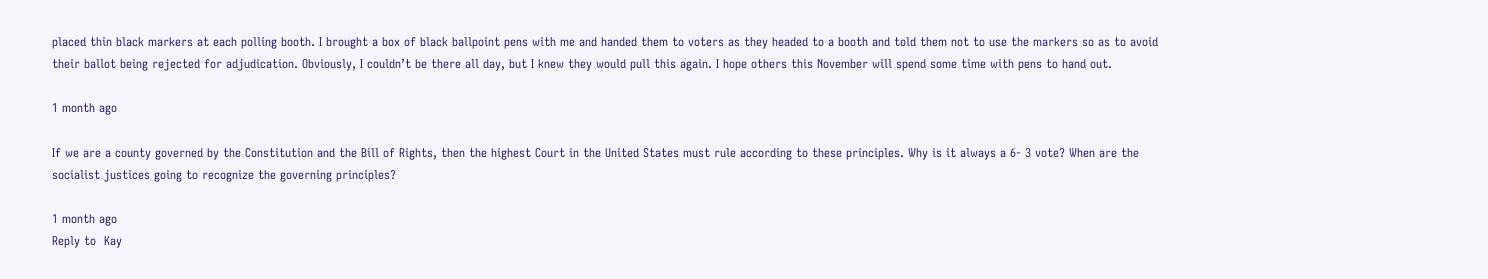placed thin black markers at each polling booth. I brought a box of black ballpoint pens with me and handed them to voters as they headed to a booth and told them not to use the markers so as to avoid their ballot being rejected for adjudication. Obviously, I couldn’t be there all day, but I knew they would pull this again. I hope others this November will spend some time with pens to hand out.

1 month ago

If we are a county governed by the Constitution and the Bill of Rights, then the highest Court in the United States must rule according to these principles. Why is it always a 6- 3 vote? When are the socialist justices going to recognize the governing principles?

1 month ago
Reply to  Kay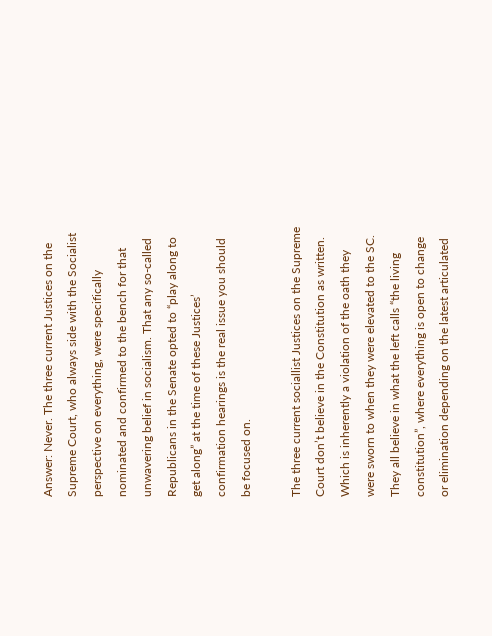Answer: Never. The three current Justices on the Supreme Court, who always side with the Socialist perspective on everything, were specifically nominated and confirmed to the bench for that unwavering belief in socialism. That any so-called Republicans in the Senate opted to “play along to get along” at the time of these Justices’ confirmation hearings is the real issue you should be focused on.

The three current sociallist Justices on the Supreme Court don’t believe in the Constitution as written. Which is inherently a violation of the oath they were sworn to when they were elevated to the SC. They all believe in what the left calls “the living constitution”, where everything is open to change or elimination depending on the latest articulated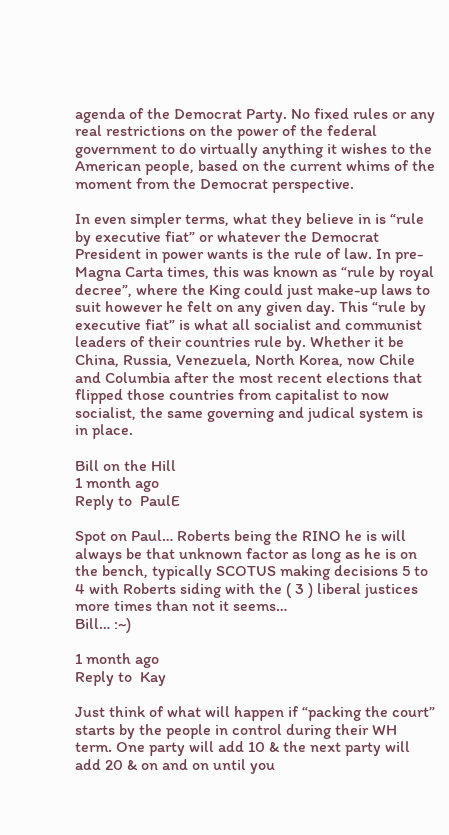agenda of the Democrat Party. No fixed rules or any real restrictions on the power of the federal government to do virtually anything it wishes to the American people, based on the current whims of the moment from the Democrat perspective.

In even simpler terms, what they believe in is “rule by executive fiat” or whatever the Democrat President in power wants is the rule of law. In pre-Magna Carta times, this was known as “rule by royal decree”, where the King could just make-up laws to suit however he felt on any given day. This “rule by executive fiat” is what all socialist and communist leaders of their countries rule by. Whether it be China, Russia, Venezuela, North Korea, now Chile and Columbia after the most recent elections that flipped those countries from capitalist to now socialist, the same governing and judical system is in place.

Bill on the Hill
1 month ago
Reply to  PaulE

Spot on Paul… Roberts being the RINO he is will always be that unknown factor as long as he is on the bench, typically SCOTUS making decisions 5 to 4 with Roberts siding with the ( 3 ) liberal justices more times than not it seems…
Bill… :~)

1 month ago
Reply to  Kay

Just think of what will happen if “packing the court” starts by the people in control during their WH term. One party will add 10 & the next party will add 20 & on and on until you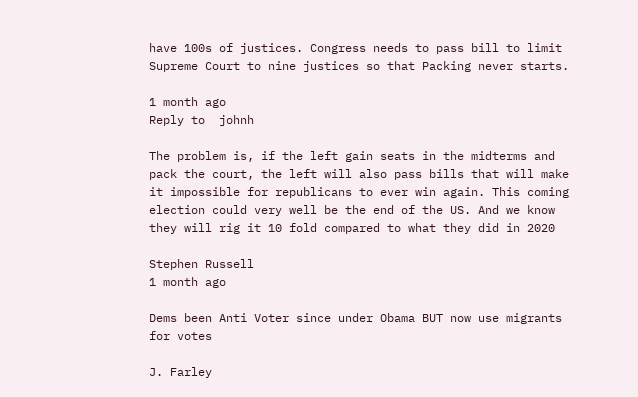have 100s of justices. Congress needs to pass bill to limit Supreme Court to nine justices so that Packing never starts.

1 month ago
Reply to  johnh

The problem is, if the left gain seats in the midterms and pack the court, the left will also pass bills that will make it impossible for republicans to ever win again. This coming election could very well be the end of the US. And we know they will rig it 10 fold compared to what they did in 2020

Stephen Russell
1 month ago

Dems been Anti Voter since under Obama BUT now use migrants for votes

J. Farley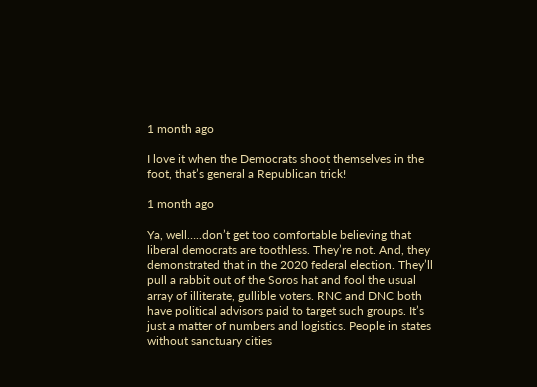1 month ago

I love it when the Democrats shoot themselves in the foot, that’s general a Republican trick!

1 month ago

Ya, well…..don’t get too comfortable believing that liberal democrats are toothless. They’re not. And, they demonstrated that in the 2020 federal election. They’ll pull a rabbit out of the Soros hat and fool the usual array of illiterate, gullible voters. RNC and DNC both have political advisors paid to target such groups. It’s just a matter of numbers and logistics. People in states without sanctuary cities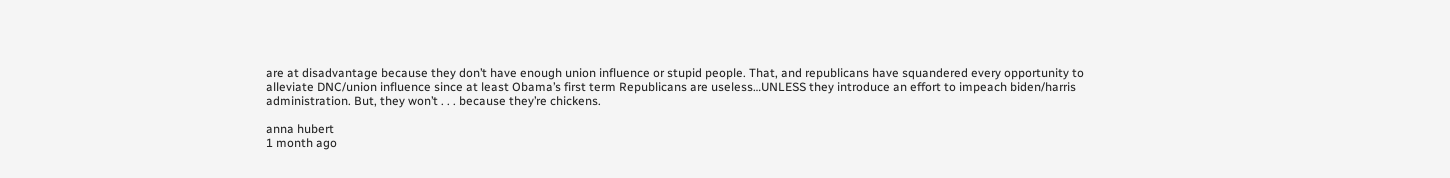are at disadvantage because they don’t have enough union influence or stupid people. That, and republicans have squandered every opportunity to alleviate DNC/union influence since at least Obama’s first term Republicans are useless…UNLESS they introduce an effort to impeach biden/harris administration. But, they won’t . . . because they’re chickens.

anna hubert
1 month ago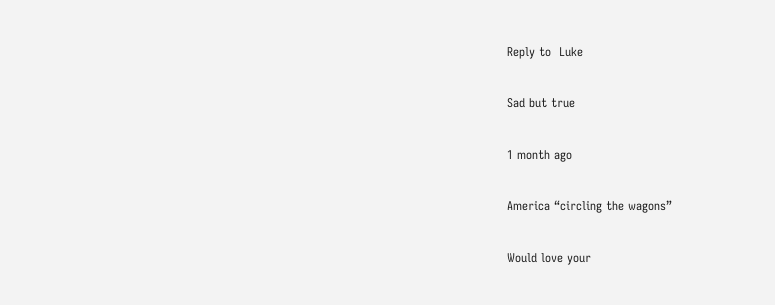Reply to  Luke

Sad but true

1 month ago

America “circling the wagons”

Would love your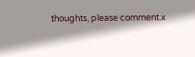thoughts, please comment.x